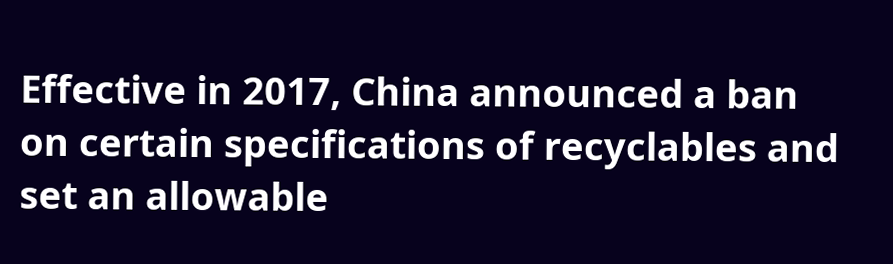Effective in 2017, China announced a ban on certain specifications of recyclables and set an allowable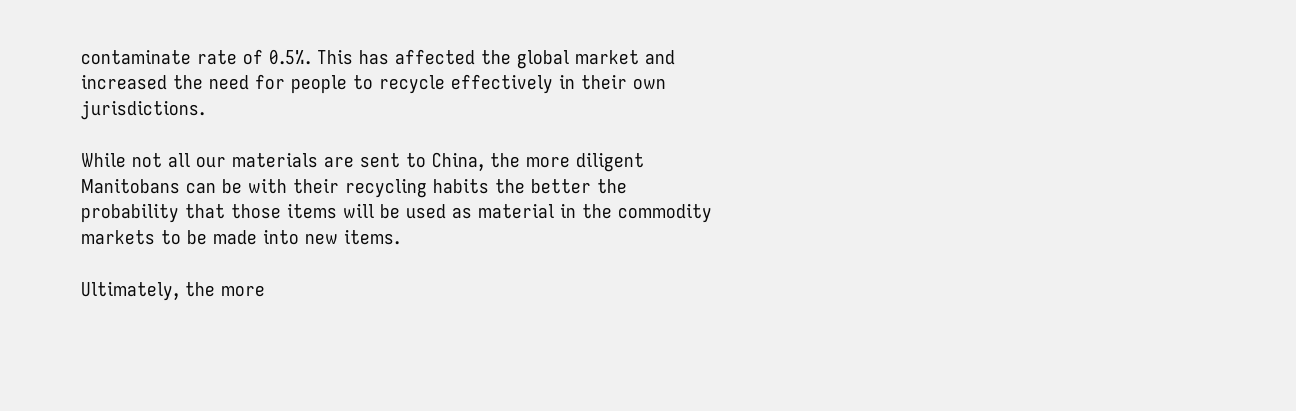contaminate rate of 0.5%. This has affected the global market and increased the need for people to recycle effectively in their own jurisdictions.

While not all our materials are sent to China, the more diligent Manitobans can be with their recycling habits the better the probability that those items will be used as material in the commodity markets to be made into new items.

Ultimately, the more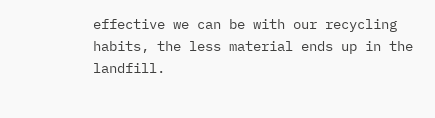effective we can be with our recycling habits, the less material ends up in the landfill.